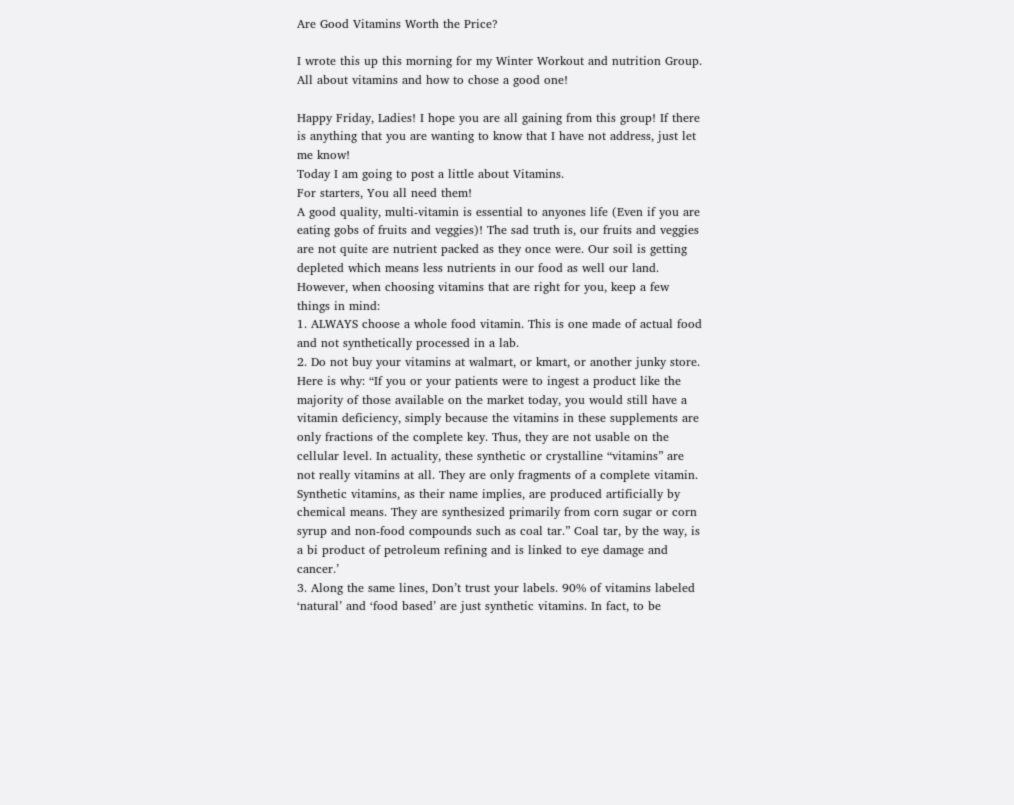Are Good Vitamins Worth the Price?

I wrote this up this morning for my Winter Workout and nutrition Group. All about vitamins and how to chose a good one!

Happy Friday, Ladies! I hope you are all gaining from this group! If there is anything that you are wanting to know that I have not address, just let me know!
Today I am going to post a little about Vitamins.
For starters, You all need them!
A good quality, multi-vitamin is essential to anyones life (Even if you are eating gobs of fruits and veggies)! The sad truth is, our fruits and veggies are not quite are nutrient packed as they once were. Our soil is getting depleted which means less nutrients in our food as well our land.
However, when choosing vitamins that are right for you, keep a few things in mind:
1. ALWAYS choose a whole food vitamin. This is one made of actual food and not synthetically processed in a lab.
2. Do not buy your vitamins at walmart, or kmart, or another junky store. Here is why: “If you or your patients were to ingest a product like the majority of those available on the market today, you would still have a vitamin deficiency, simply because the vitamins in these supplements are only fractions of the complete key. Thus, they are not usable on the cellular level. In actuality, these synthetic or crystalline “vitamins” are not really vitamins at all. They are only fragments of a complete vitamin. Synthetic vitamins, as their name implies, are produced artificially by chemical means. They are synthesized primarily from corn sugar or corn syrup and non-food compounds such as coal tar.” Coal tar, by the way, is a bi product of petroleum refining and is linked to eye damage and cancer.’
3. Along the same lines, Don’t trust your labels. 90% of vitamins labeled ‘natural’ and ‘food based’ are just synthetic vitamins. In fact, to be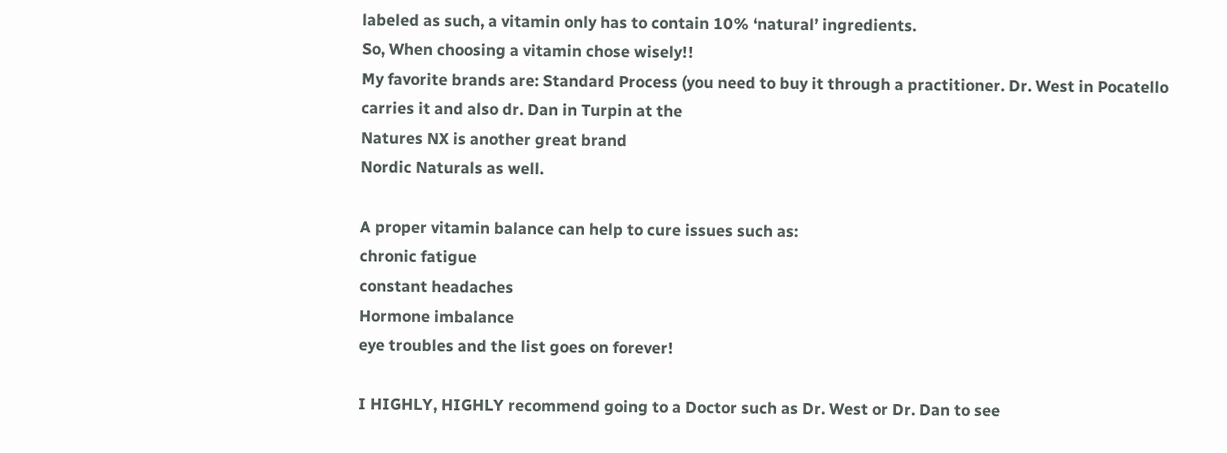labeled as such, a vitamin only has to contain 10% ‘natural’ ingredients.
So, When choosing a vitamin chose wisely!!
My favorite brands are: Standard Process (you need to buy it through a practitioner. Dr. West in Pocatello carries it and also dr. Dan in Turpin at the
Natures NX is another great brand
Nordic Naturals as well.

A proper vitamin balance can help to cure issues such as:
chronic fatigue
constant headaches
Hormone imbalance
eye troubles and the list goes on forever!

I HIGHLY, HIGHLY recommend going to a Doctor such as Dr. West or Dr. Dan to see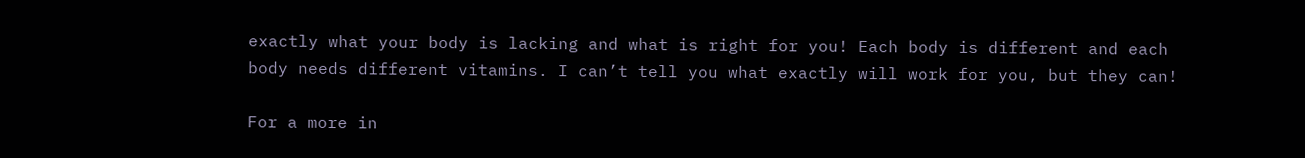exactly what your body is lacking and what is right for you! Each body is different and each body needs different vitamins. I can’t tell you what exactly will work for you, but they can!

For a more in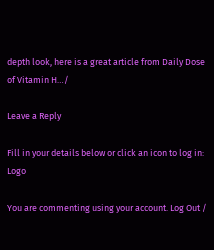depth look, here is a great article from Daily Dose of Vitamin H…/

Leave a Reply

Fill in your details below or click an icon to log in: Logo

You are commenting using your account. Log Out /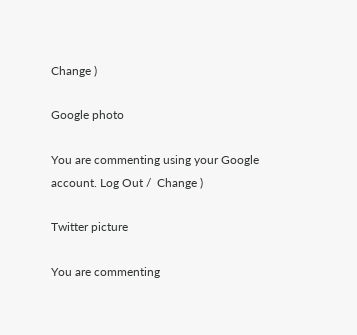Change )

Google photo

You are commenting using your Google account. Log Out /  Change )

Twitter picture

You are commenting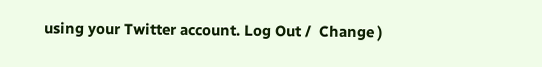using your Twitter account. Log Out /  Change )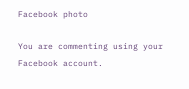Facebook photo

You are commenting using your Facebook account.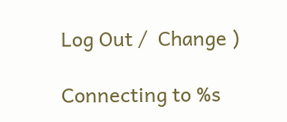Log Out /  Change )

Connecting to %s